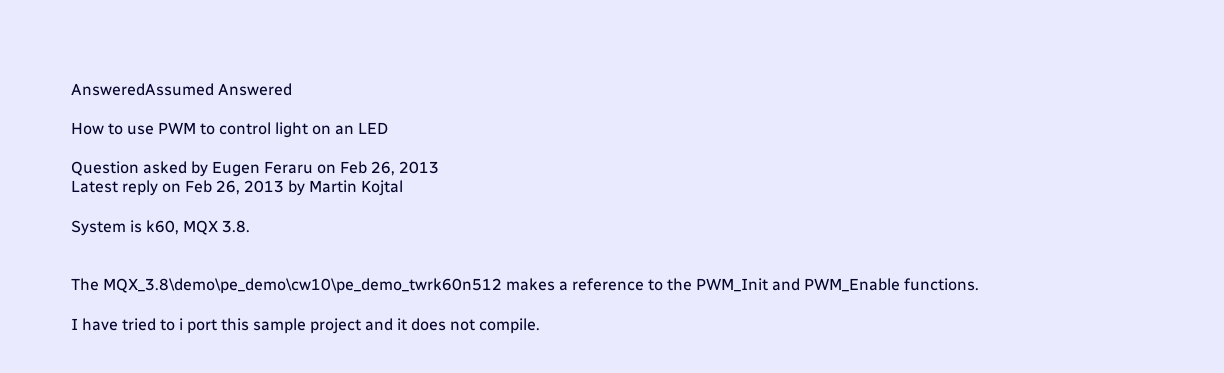AnsweredAssumed Answered

How to use PWM to control light on an LED

Question asked by Eugen Feraru on Feb 26, 2013
Latest reply on Feb 26, 2013 by Martin Kojtal

System is k60, MQX 3.8.


The MQX_3.8\demo\pe_demo\cw10\pe_demo_twrk60n512 makes a reference to the PWM_Init and PWM_Enable functions.

I have tried to i port this sample project and it does not compile.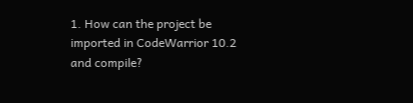1. How can the project be imported in CodeWarrior 10.2 and compile?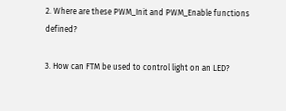2. Where are these PWM_Init and PWM_Enable functions defined?

3. How can FTM be used to control light on an LED?